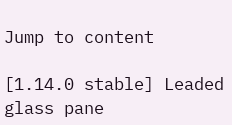Jump to content

[1.14.0 stable] Leaded glass pane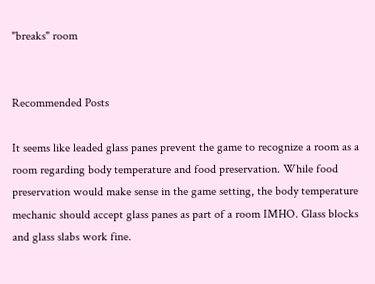"breaks" room


Recommended Posts

It seems like leaded glass panes prevent the game to recognize a room as a room regarding body temperature and food preservation. While food preservation would make sense in the game setting, the body temperature mechanic should accept glass panes as part of a room IMHO. Glass blocks and glass slabs work fine.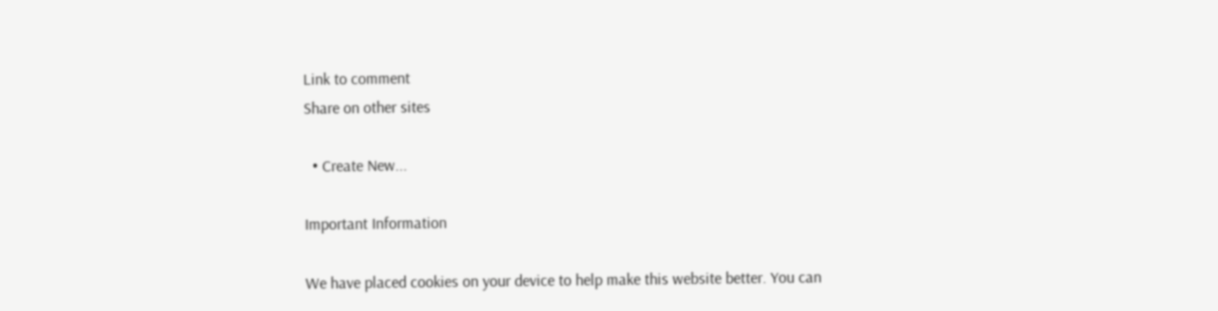Link to comment
Share on other sites

  • Create New...

Important Information

We have placed cookies on your device to help make this website better. You can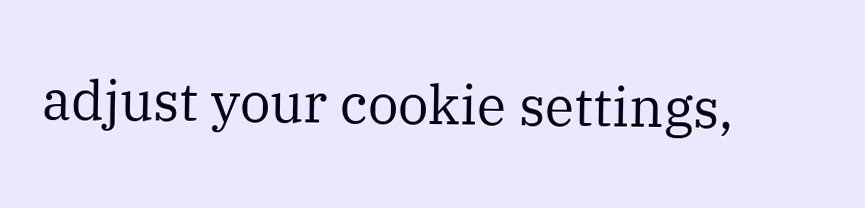adjust your cookie settings,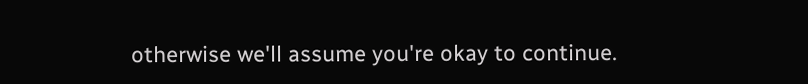otherwise we'll assume you're okay to continue.